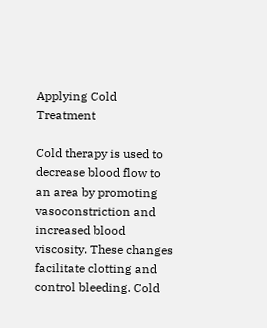Applying Cold Treatment

Cold therapy is used to decrease blood flow to an area by promoting vasoconstriction and increased blood viscosity. These changes facilitate clotting and control bleeding. Cold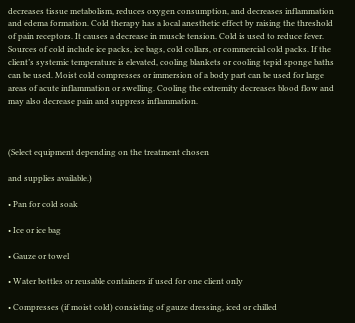decreases tissue metabolism, reduces oxygen consumption, and decreases inflammation and edema formation. Cold therapy has a local anesthetic effect by raising the threshold of pain receptors. It causes a decrease in muscle tension. Cold is used to reduce fever. Sources of cold include ice packs, ice bags, cold collars, or commercial cold packs. If the client’s systemic temperature is elevated, cooling blankets or cooling tepid sponge baths can be used. Moist cold compresses or immersion of a body part can be used for large areas of acute inflammation or swelling. Cooling the extremity decreases blood flow and may also decrease pain and suppress inflammation.



(Select equipment depending on the treatment chosen

and supplies available.)

• Pan for cold soak

• Ice or ice bag

• Gauze or towel

• Water bottles or reusable containers if used for one client only

• Compresses (if moist cold) consisting of gauze dressing, iced or chilled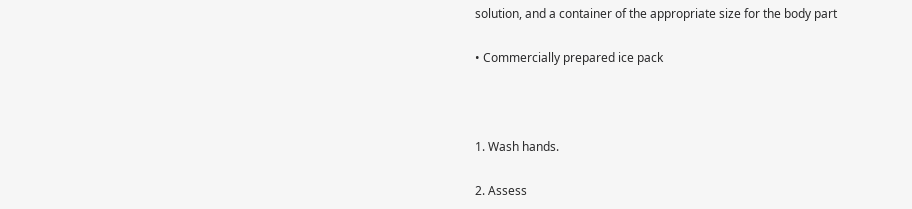solution, and a container of the appropriate size for the body part

• Commercially prepared ice pack



1. Wash hands.

2. Assess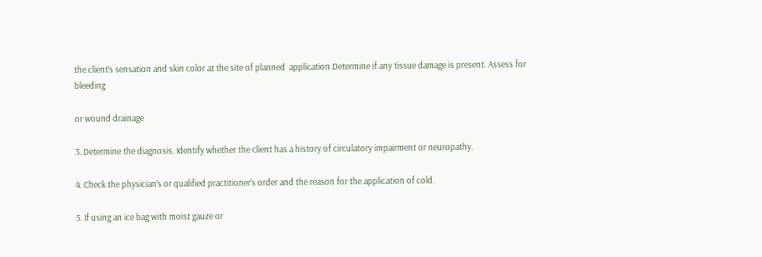the client’s sensation and skin color at the site of planned  application.Determine if any tissue damage is present. Assess for bleeding

or wound drainage

3. Determine the diagnosis. Identify whether the client has a history of circulatory impairment or neuropathy.

4. Check the physician’s or qualified practitioner’s order and the reason for the application of cold.

5. If using an ice bag with moist gauze or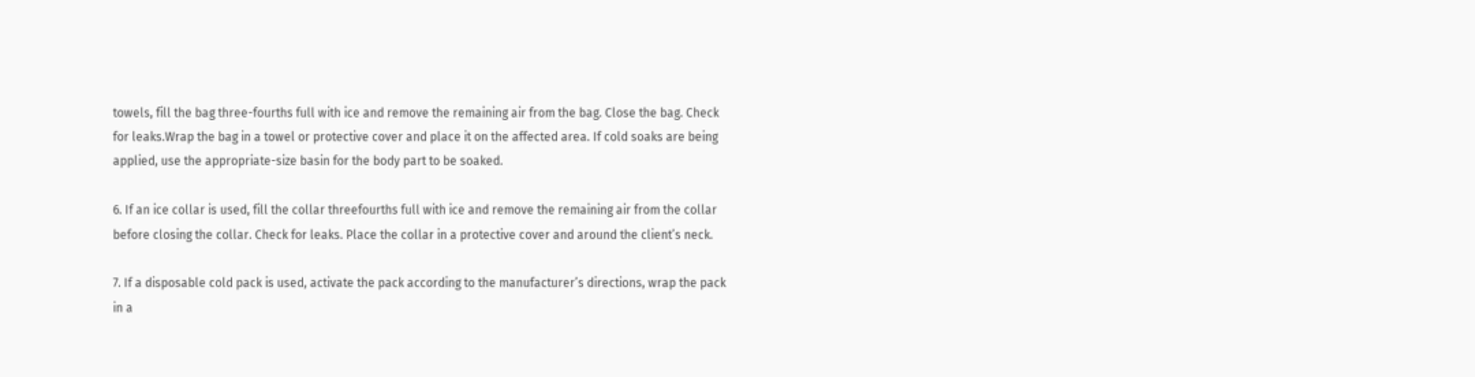towels, fill the bag three-fourths full with ice and remove the remaining air from the bag. Close the bag. Check for leaks.Wrap the bag in a towel or protective cover and place it on the affected area. If cold soaks are being applied, use the appropriate-size basin for the body part to be soaked.

6. If an ice collar is used, fill the collar threefourths full with ice and remove the remaining air from the collar before closing the collar. Check for leaks. Place the collar in a protective cover and around the client’s neck.

7. If a disposable cold pack is used, activate the pack according to the manufacturer’s directions, wrap the pack in a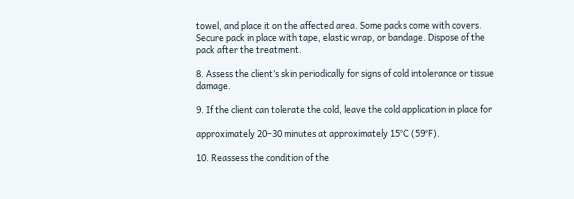towel, and place it on the affected area. Some packs come with covers. Secure pack in place with tape, elastic wrap, or bandage. Dispose of the pack after the treatment.

8. Assess the client’s skin periodically for signs of cold intolerance or tissue damage.

9. If the client can tolerate the cold, leave the cold application in place for

approximately 20–30 minutes at approximately 15°C (59°F).

10. Reassess the condition of the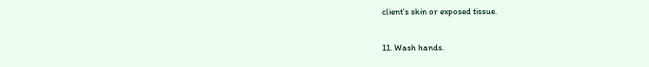client’s skin or exposed tissue.

11. Wash hands.